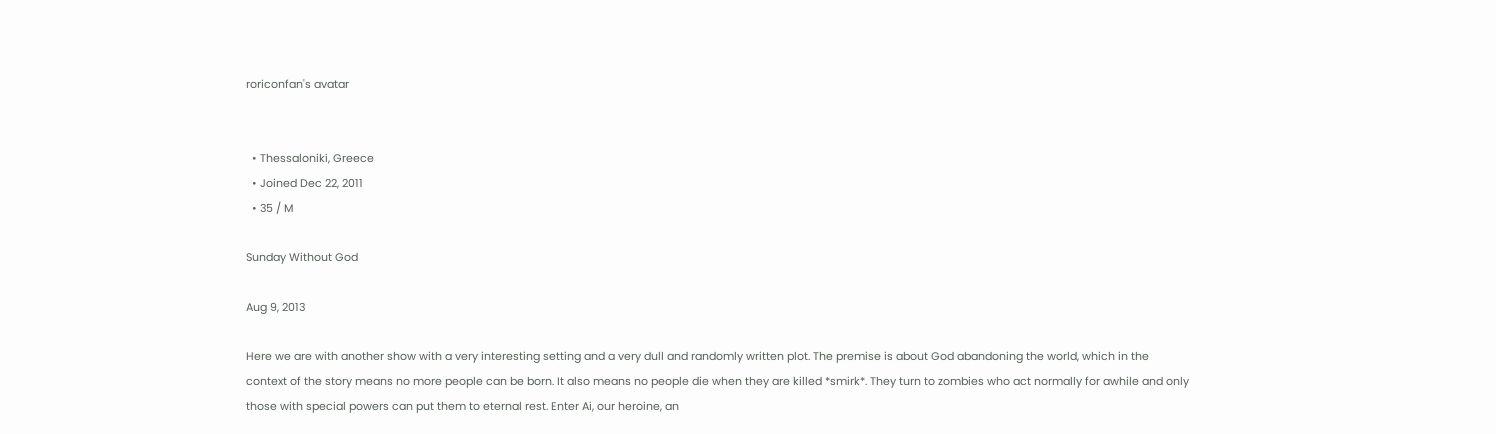roriconfan's avatar


  • Thessaloniki, Greece
  • Joined Dec 22, 2011
  • 35 / M

Sunday Without God

Aug 9, 2013

Here we are with another show with a very interesting setting and a very dull and randomly written plot. The premise is about God abandoning the world, which in the context of the story means no more people can be born. It also means no people die when they are killed *smirk*. They turn to zombies who act normally for awhile and only those with special powers can put them to eternal rest. Enter Ai, our heroine, an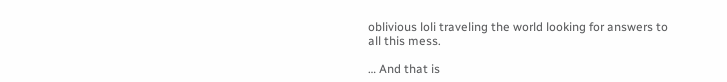oblivious loli traveling the world looking for answers to all this mess.

… And that is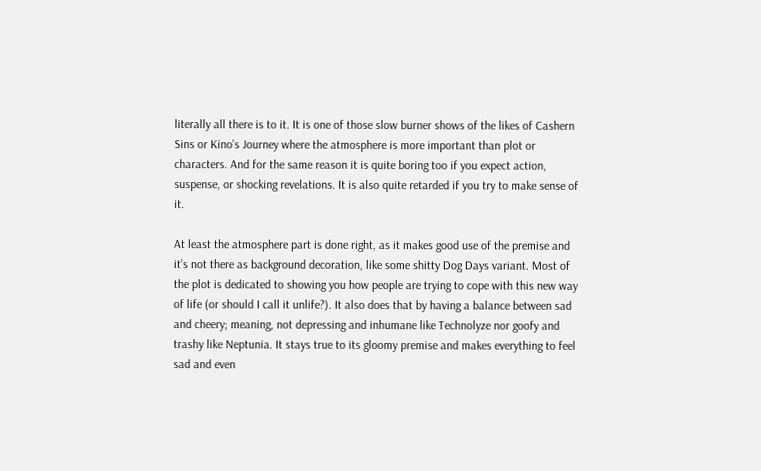literally all there is to it. It is one of those slow burner shows of the likes of Cashern Sins or Kino’s Journey where the atmosphere is more important than plot or characters. And for the same reason it is quite boring too if you expect action, suspense, or shocking revelations. It is also quite retarded if you try to make sense of it.

At least the atmosphere part is done right, as it makes good use of the premise and it’s not there as background decoration, like some shitty Dog Days variant. Most of the plot is dedicated to showing you how people are trying to cope with this new way of life (or should I call it unlife?). It also does that by having a balance between sad and cheery; meaning, not depressing and inhumane like Technolyze nor goofy and trashy like Neptunia. It stays true to its gloomy premise and makes everything to feel sad and even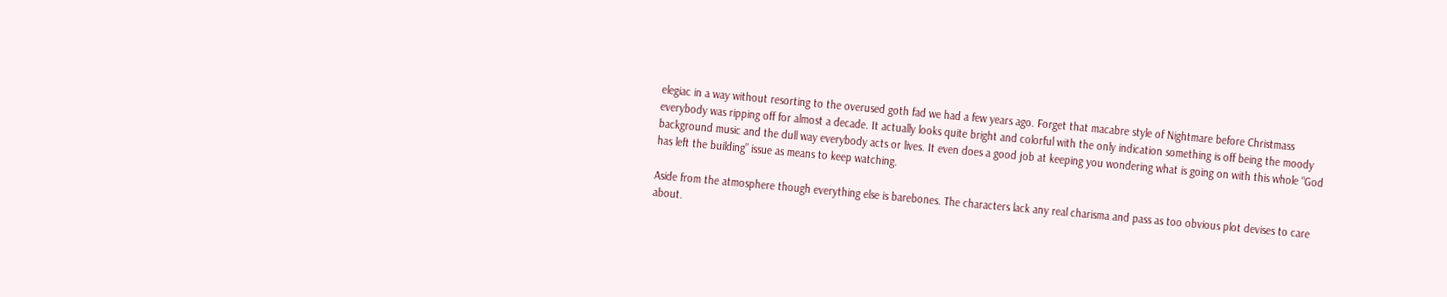elegiac in a way without resorting to the overused goth fad we had a few years ago. Forget that macabre style of Nightmare before Christmass everybody was ripping off for almost a decade. It actually looks quite bright and colorful with the only indication something is off being the moody background music and the dull way everybody acts or lives. It even does a good job at keeping you wondering what is going on with this whole “God has left the building” issue as means to keep watching.

Aside from the atmosphere though everything else is barebones. The characters lack any real charisma and pass as too obvious plot devises to care about.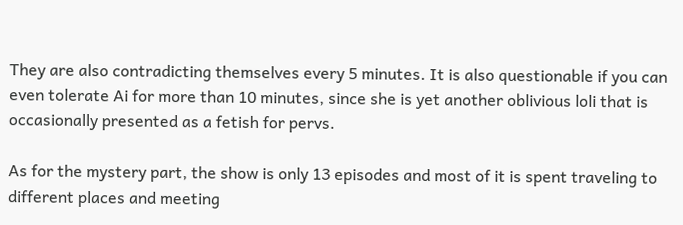They are also contradicting themselves every 5 minutes. It is also questionable if you can even tolerate Ai for more than 10 minutes, since she is yet another oblivious loli that is occasionally presented as a fetish for pervs.

As for the mystery part, the show is only 13 episodes and most of it is spent traveling to different places and meeting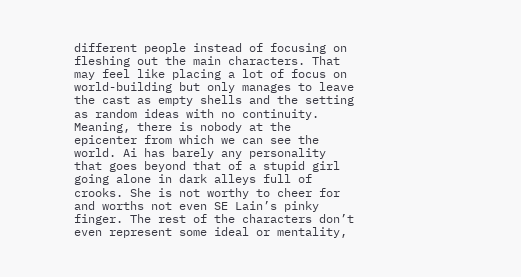different people instead of focusing on fleshing out the main characters. That may feel like placing a lot of focus on world-building but only manages to leave the cast as empty shells and the setting as random ideas with no continuity. Meaning, there is nobody at the epicenter from which we can see the world. Ai has barely any personality that goes beyond that of a stupid girl going alone in dark alleys full of crooks. She is not worthy to cheer for and worths not even SE Lain’s pinky finger. The rest of the characters don’t even represent some ideal or mentality,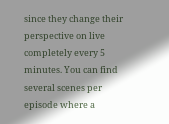since they change their perspective on live completely every 5 minutes. You can find several scenes per episode where a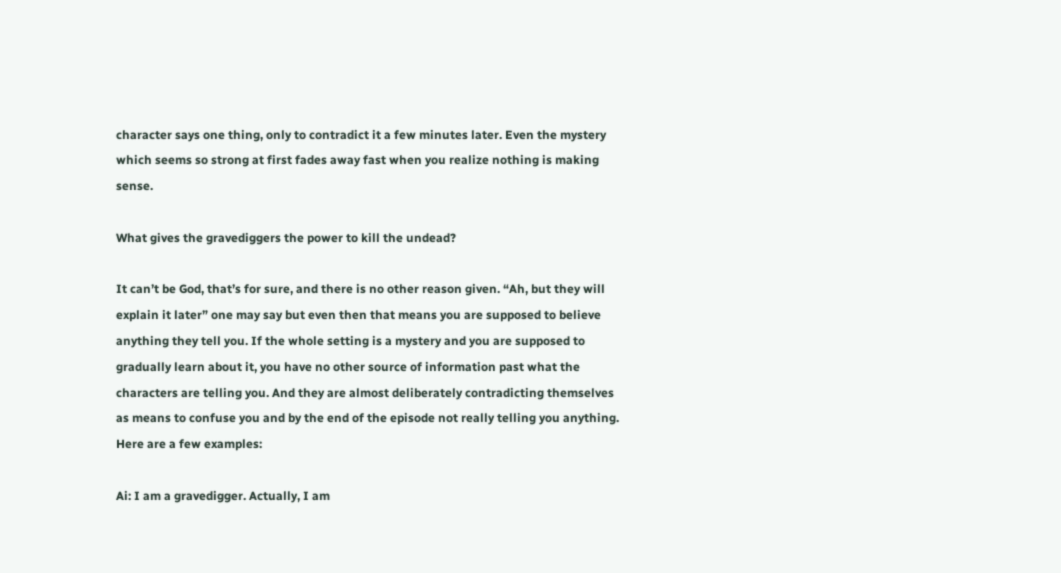character says one thing, only to contradict it a few minutes later. Even the mystery which seems so strong at first fades away fast when you realize nothing is making sense.

What gives the gravediggers the power to kill the undead?

It can’t be God, that’s for sure, and there is no other reason given. “Ah, but they will explain it later” one may say but even then that means you are supposed to believe anything they tell you. If the whole setting is a mystery and you are supposed to gradually learn about it, you have no other source of information past what the characters are telling you. And they are almost deliberately contradicting themselves as means to confuse you and by the end of the episode not really telling you anything. Here are a few examples:

Ai: I am a gravedigger. Actually, I am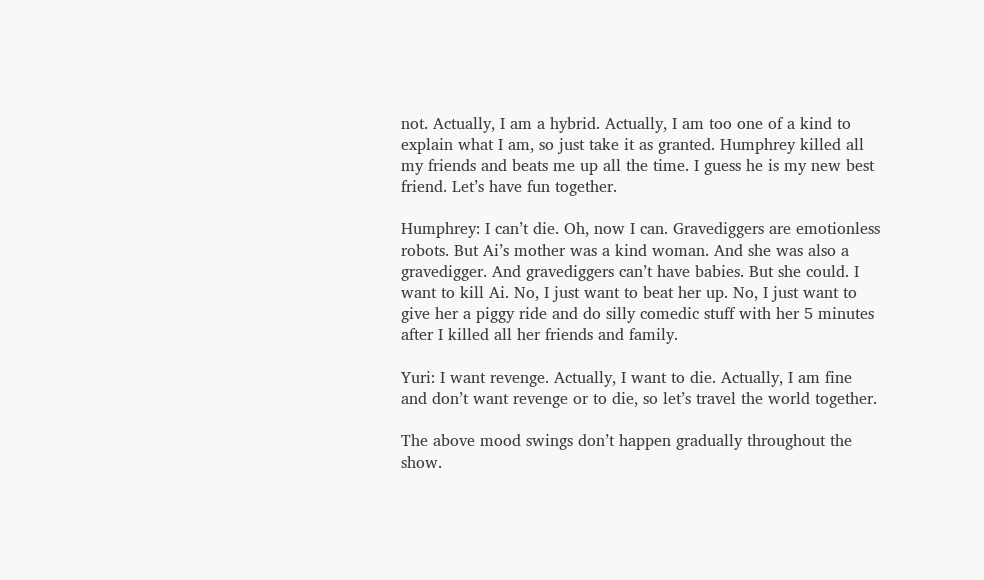not. Actually, I am a hybrid. Actually, I am too one of a kind to explain what I am, so just take it as granted. Humphrey killed all my friends and beats me up all the time. I guess he is my new best friend. Let’s have fun together.

Humphrey: I can’t die. Oh, now I can. Gravediggers are emotionless robots. But Ai’s mother was a kind woman. And she was also a gravedigger. And gravediggers can’t have babies. But she could. I want to kill Ai. No, I just want to beat her up. No, I just want to give her a piggy ride and do silly comedic stuff with her 5 minutes after I killed all her friends and family.

Yuri: I want revenge. Actually, I want to die. Actually, I am fine and don’t want revenge or to die, so let’s travel the world together.

The above mood swings don’t happen gradually throughout the show.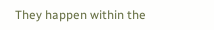They happen within the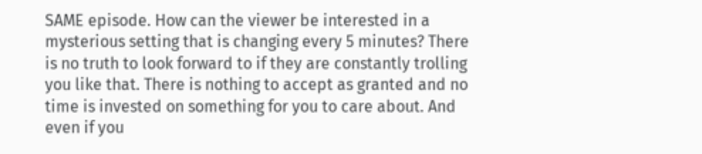SAME episode. How can the viewer be interested in a mysterious setting that is changing every 5 minutes? There is no truth to look forward to if they are constantly trolling you like that. There is nothing to accept as granted and no time is invested on something for you to care about. And even if you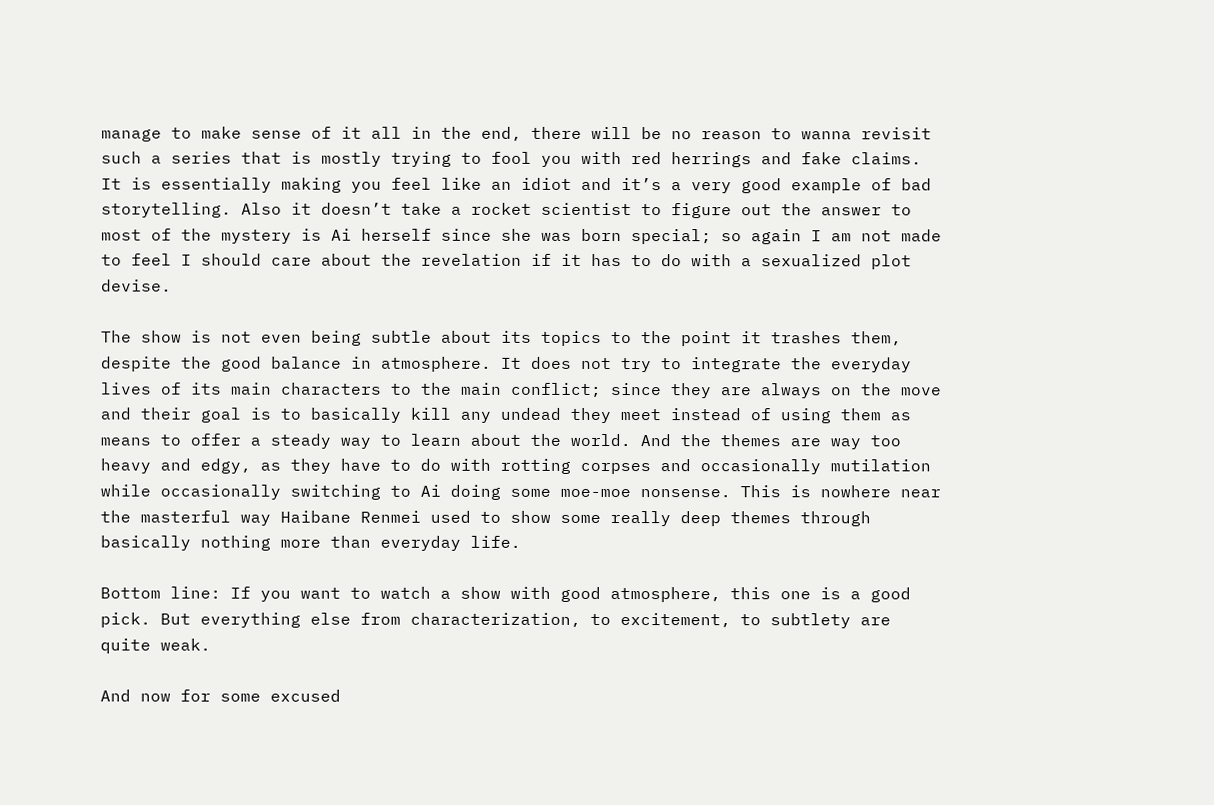manage to make sense of it all in the end, there will be no reason to wanna revisit such a series that is mostly trying to fool you with red herrings and fake claims. It is essentially making you feel like an idiot and it’s a very good example of bad storytelling. Also it doesn’t take a rocket scientist to figure out the answer to most of the mystery is Ai herself since she was born special; so again I am not made to feel I should care about the revelation if it has to do with a sexualized plot devise.

The show is not even being subtle about its topics to the point it trashes them, despite the good balance in atmosphere. It does not try to integrate the everyday lives of its main characters to the main conflict; since they are always on the move and their goal is to basically kill any undead they meet instead of using them as means to offer a steady way to learn about the world. And the themes are way too heavy and edgy, as they have to do with rotting corpses and occasionally mutilation while occasionally switching to Ai doing some moe-moe nonsense. This is nowhere near the masterful way Haibane Renmei used to show some really deep themes through basically nothing more than everyday life.

Bottom line: If you want to watch a show with good atmosphere, this one is a good pick. But everything else from characterization, to excitement, to subtlety are quite weak.

And now for some excused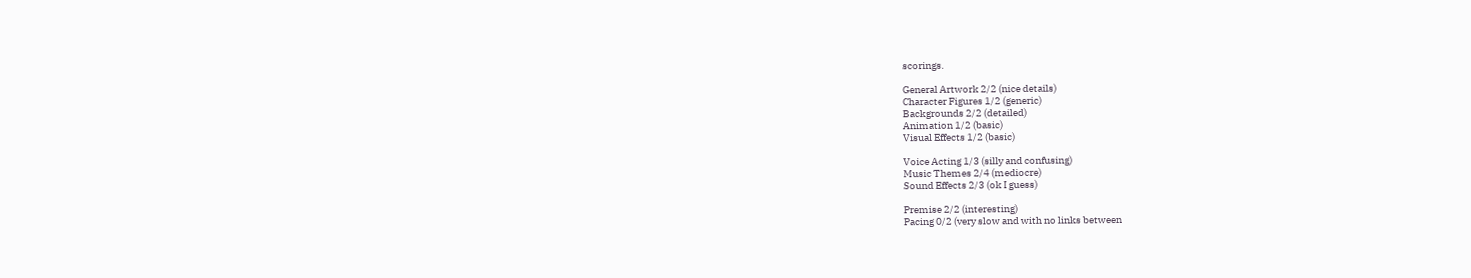scorings.

General Artwork 2/2 (nice details)
Character Figures 1/2 (generic)
Backgrounds 2/2 (detailed)
Animation 1/2 (basic)
Visual Effects 1/2 (basic)

Voice Acting 1/3 (silly and confusing)
Music Themes 2/4 (mediocre)
Sound Effects 2/3 (ok I guess)

Premise 2/2 (interesting)
Pacing 0/2 (very slow and with no links between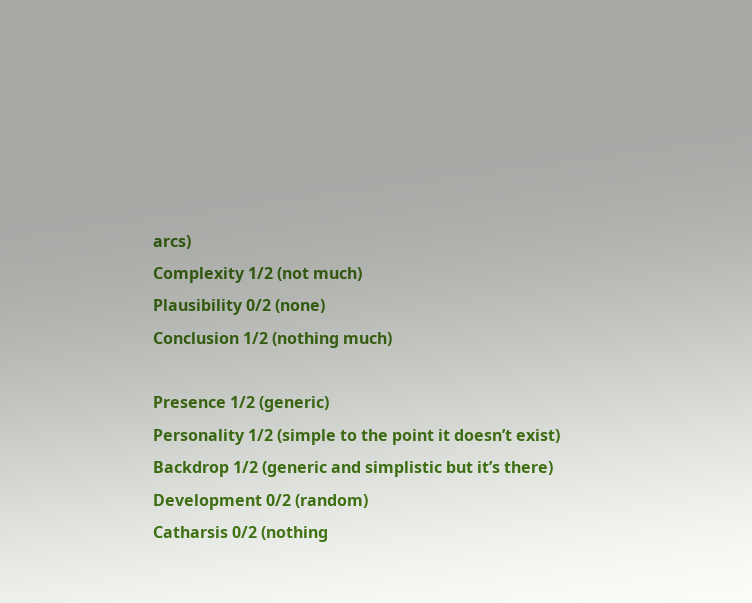arcs)
Complexity 1/2 (not much)
Plausibility 0/2 (none)
Conclusion 1/2 (nothing much)

Presence 1/2 (generic)
Personality 1/2 (simple to the point it doesn’t exist)
Backdrop 1/2 (generic and simplistic but it’s there)
Development 0/2 (random)
Catharsis 0/2 (nothing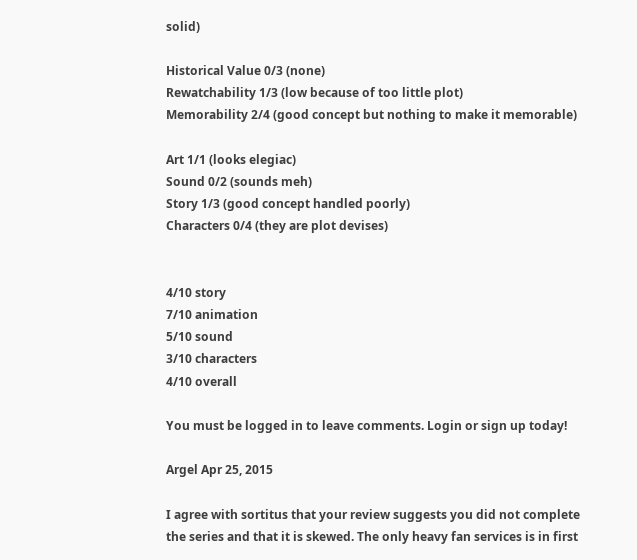solid)

Historical Value 0/3 (none)
Rewatchability 1/3 (low because of too little plot)
Memorability 2/4 (good concept but nothing to make it memorable)

Art 1/1 (looks elegiac)
Sound 0/2 (sounds meh)
Story 1/3 (good concept handled poorly)
Characters 0/4 (they are plot devises)


4/10 story
7/10 animation
5/10 sound
3/10 characters
4/10 overall

You must be logged in to leave comments. Login or sign up today!

Argel Apr 25, 2015

I agree with sortitus that your review suggests you did not complete the series and that it is skewed. The only heavy fan services is in first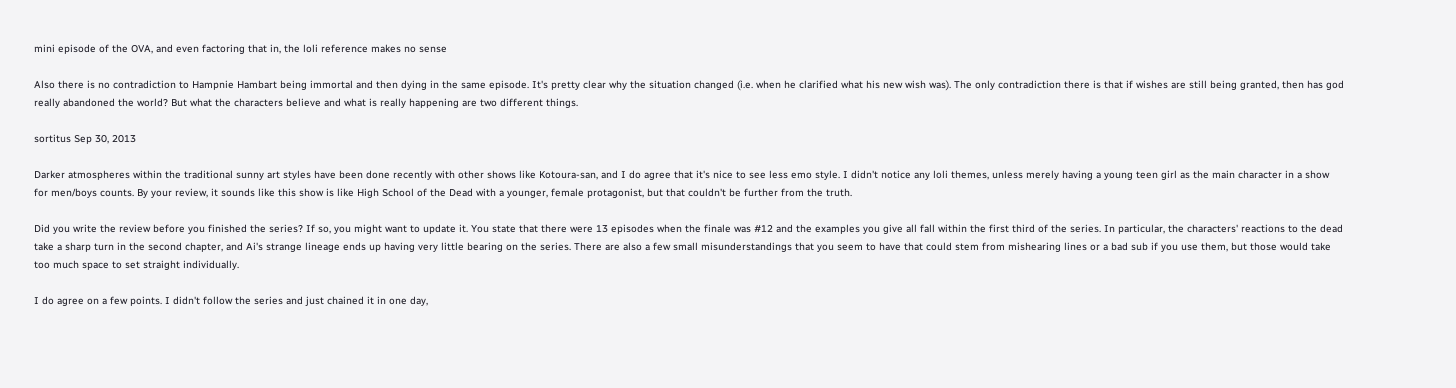mini episode of the OVA, and even factoring that in, the loli reference makes no sense

Also there is no contradiction to Hampnie Hambart being immortal and then dying in the same episode. It's pretty clear why the situation changed (i.e. when he clarified what his new wish was). The only contradiction there is that if wishes are still being granted, then has god really abandoned the world? But what the characters believe and what is really happening are two different things.

sortitus Sep 30, 2013

Darker atmospheres within the traditional sunny art styles have been done recently with other shows like Kotoura-san, and I do agree that it's nice to see less emo style. I didn't notice any loli themes, unless merely having a young teen girl as the main character in a show for men/boys counts. By your review, it sounds like this show is like High School of the Dead with a younger, female protagonist, but that couldn't be further from the truth.

Did you write the review before you finished the series? If so, you might want to update it. You state that there were 13 episodes when the finale was #12 and the examples you give all fall within the first third of the series. In particular, the characters' reactions to the dead take a sharp turn in the second chapter, and Ai's strange lineage ends up having very little bearing on the series. There are also a few small misunderstandings that you seem to have that could stem from mishearing lines or a bad sub if you use them, but those would take too much space to set straight individually.

I do agree on a few points. I didn't follow the series and just chained it in one day,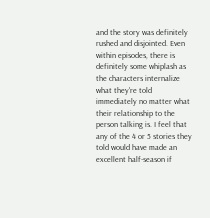and the story was definitely rushed and disjointed. Even within episodes, there is definitely some whiplash as the characters internalize what they're told immediately no matter what their relationship to the person talking is. I feel that any of the 4 or 5 stories they told would have made an excellent half-season if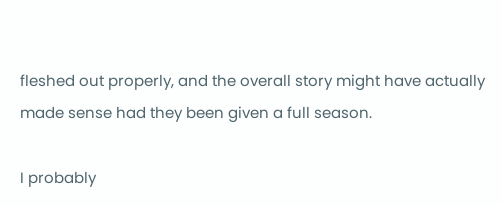fleshed out properly, and the overall story might have actually made sense had they been given a full season.

I probably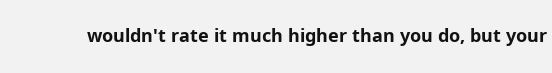wouldn't rate it much higher than you do, but your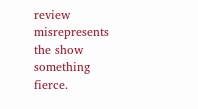review misrepresents the show something fierce.